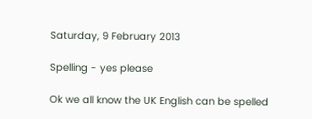Saturday, 9 February 2013

Spelling - yes please

Ok we all know the UK English can be spelled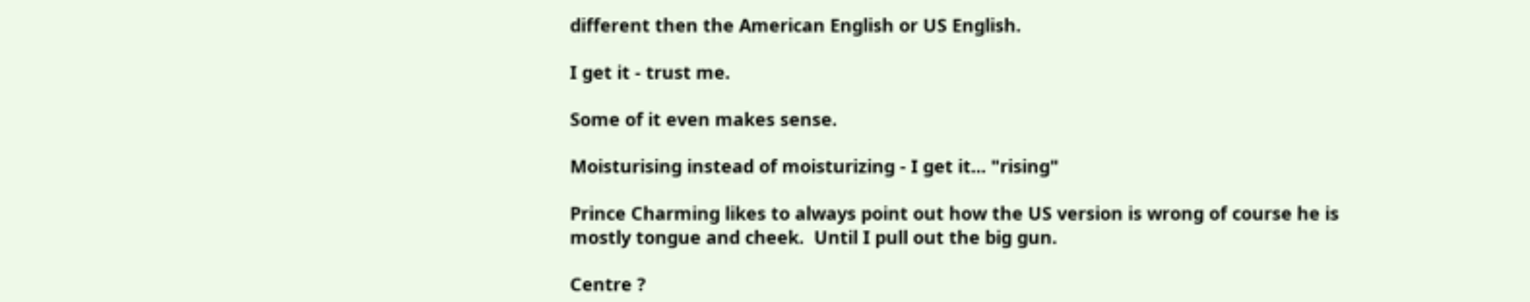different then the American English or US English.

I get it - trust me.

Some of it even makes sense.

Moisturising instead of moisturizing - I get it... "rising"

Prince Charming likes to always point out how the US version is wrong of course he is mostly tongue and cheek.  Until I pull out the big gun.

Centre ?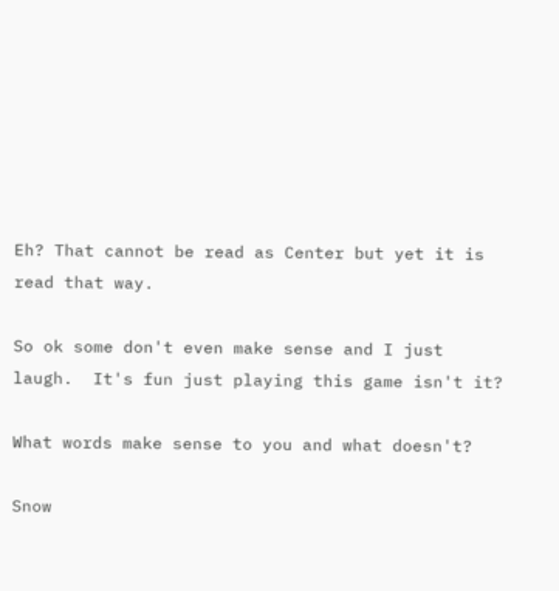Eh? That cannot be read as Center but yet it is read that way.

So ok some don't even make sense and I just laugh.  It's fun just playing this game isn't it?

What words make sense to you and what doesn't?

Snow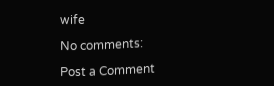wife

No comments:

Post a Comment